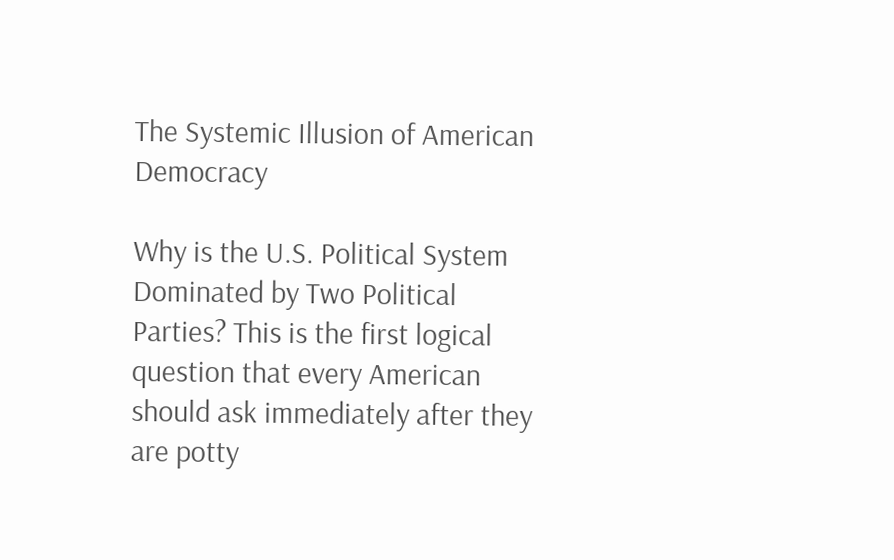The Systemic Illusion of American Democracy

Why is the U.S. Political System Dominated by Two Political Parties? This is the first logical question that every American should ask immediately after they are potty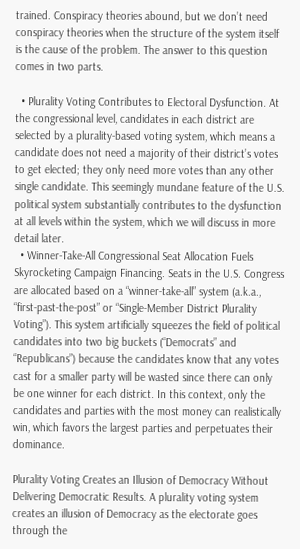trained. Conspiracy theories abound, but we don’t need conspiracy theories when the structure of the system itself is the cause of the problem. The answer to this question comes in two parts.

  • Plurality Voting Contributes to Electoral Dysfunction. At the congressional level, candidates in each district are selected by a plurality-based voting system, which means a candidate does not need a majority of their district’s votes to get elected; they only need more votes than any other single candidate. This seemingly mundane feature of the U.S. political system substantially contributes to the dysfunction at all levels within the system, which we will discuss in more detail later.
  • Winner-Take-All Congressional Seat Allocation Fuels Skyrocketing Campaign Financing. Seats in the U.S. Congress are allocated based on a “winner-take-all” system (a.k.a., “first-past-the-post” or “Single-Member District Plurality Voting”). This system artificially squeezes the field of political candidates into two big buckets (“Democrats” and “Republicans”) because the candidates know that any votes cast for a smaller party will be wasted since there can only be one winner for each district. In this context, only the candidates and parties with the most money can realistically win, which favors the largest parties and perpetuates their dominance.

Plurality Voting Creates an Illusion of Democracy Without Delivering Democratic Results. A plurality voting system creates an illusion of Democracy as the electorate goes through the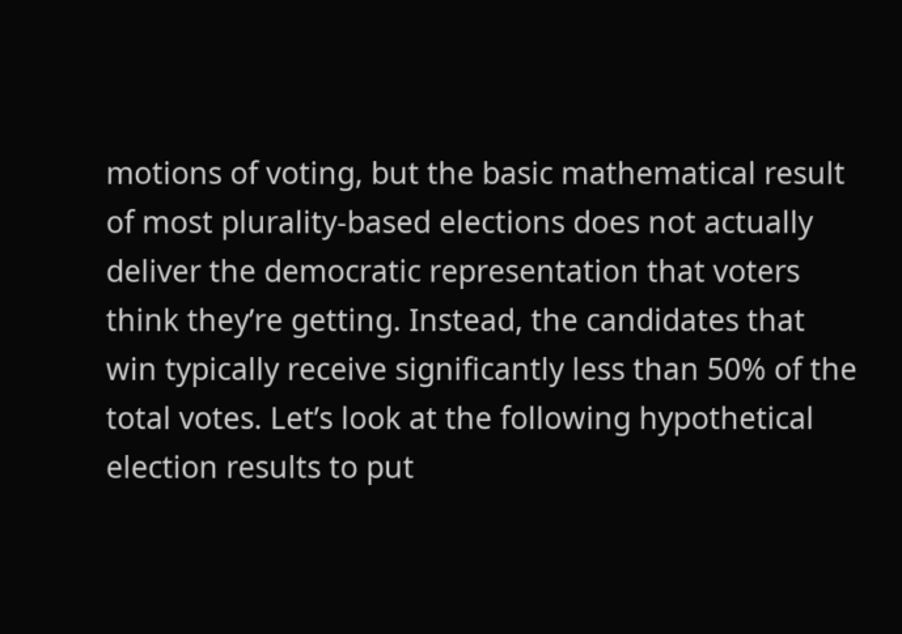motions of voting, but the basic mathematical result of most plurality-based elections does not actually deliver the democratic representation that voters think they’re getting. Instead, the candidates that win typically receive significantly less than 50% of the total votes. Let’s look at the following hypothetical election results to put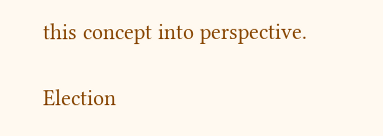this concept into perspective.

Election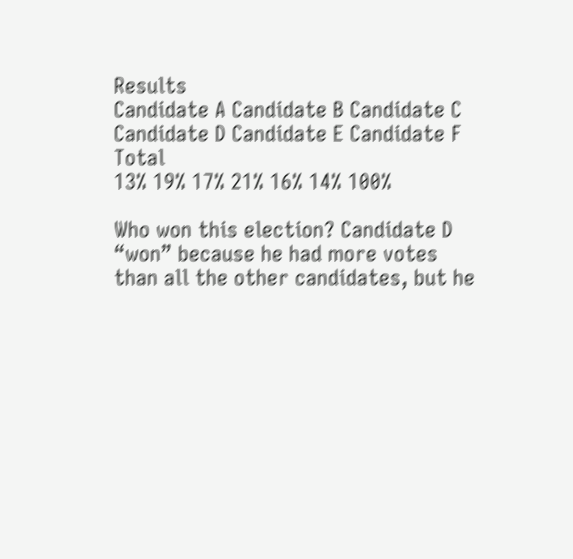Results
Candidate A Candidate B Candidate C Candidate D Candidate E Candidate F Total
13% 19% 17% 21% 16% 14% 100%

Who won this election? Candidate D “won” because he had more votes than all the other candidates, but he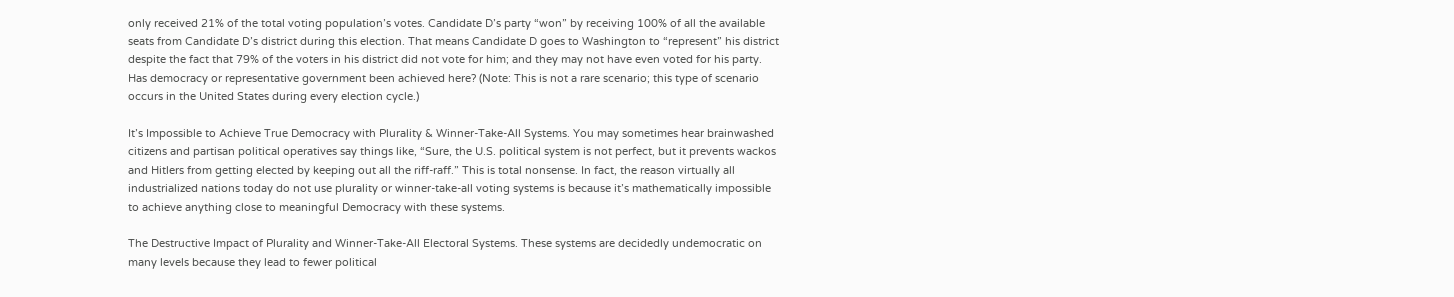only received 21% of the total voting population’s votes. Candidate D’s party “won” by receiving 100% of all the available seats from Candidate D’s district during this election. That means Candidate D goes to Washington to “represent” his district despite the fact that 79% of the voters in his district did not vote for him; and they may not have even voted for his party. Has democracy or representative government been achieved here? (Note: This is not a rare scenario; this type of scenario occurs in the United States during every election cycle.)

It’s Impossible to Achieve True Democracy with Plurality & Winner-Take-All Systems. You may sometimes hear brainwashed citizens and partisan political operatives say things like, “Sure, the U.S. political system is not perfect, but it prevents wackos and Hitlers from getting elected by keeping out all the riff-raff.” This is total nonsense. In fact, the reason virtually all industrialized nations today do not use plurality or winner-take-all voting systems is because it’s mathematically impossible to achieve anything close to meaningful Democracy with these systems.

The Destructive Impact of Plurality and Winner-Take-All Electoral Systems. These systems are decidedly undemocratic on many levels because they lead to fewer political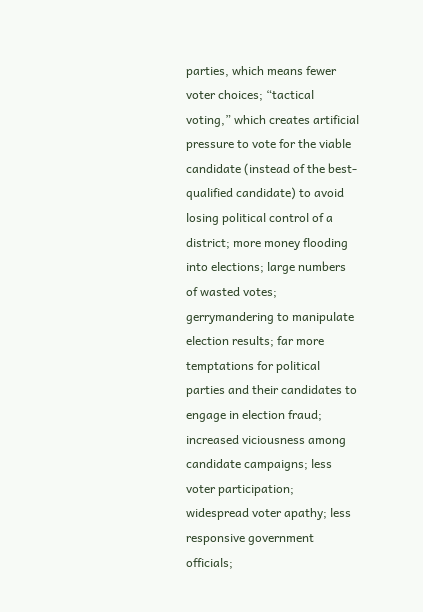parties, which means fewer voter choices; “tactical voting,” which creates artificial pressure to vote for the viable candidate (instead of the best-qualified candidate) to avoid losing political control of a district; more money flooding into elections; large numbers of wasted votes; gerrymandering to manipulate election results; far more temptations for political parties and their candidates to engage in election fraud; increased viciousness among candidate campaigns; less voter participation; widespread voter apathy; less responsive government officials;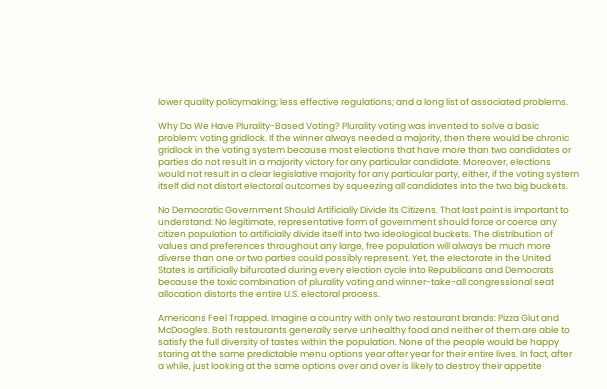lower quality policymaking; less effective regulations; and a long list of associated problems.

Why Do We Have Plurality-Based Voting? Plurality voting was invented to solve a basic problem: voting gridlock. If the winner always needed a majority, then there would be chronic gridlock in the voting system because most elections that have more than two candidates or parties do not result in a majority victory for any particular candidate. Moreover, elections would not result in a clear legislative majority for any particular party, either, if the voting system itself did not distort electoral outcomes by squeezing all candidates into the two big buckets.

No Democratic Government Should Artificially Divide Its Citizens. That last point is important to understand: No legitimate, representative form of government should force or coerce any citizen population to artificially divide itself into two ideological buckets. The distribution of values and preferences throughout any large, free population will always be much more diverse than one or two parties could possibly represent. Yet, the electorate in the United States is artificially bifurcated during every election cycle into Republicans and Democrats because the toxic combination of plurality voting and winner-take-all congressional seat allocation distorts the entire U.S. electoral process.

Americans Feel Trapped. Imagine a country with only two restaurant brands: Pizza Glut and McDoogles. Both restaurants generally serve unhealthy food and neither of them are able to satisfy the full diversity of tastes within the population. None of the people would be happy staring at the same predictable menu options year after year for their entire lives. In fact, after a while, just looking at the same options over and over is likely to destroy their appetite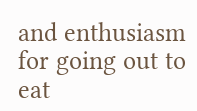and enthusiasm for going out to eat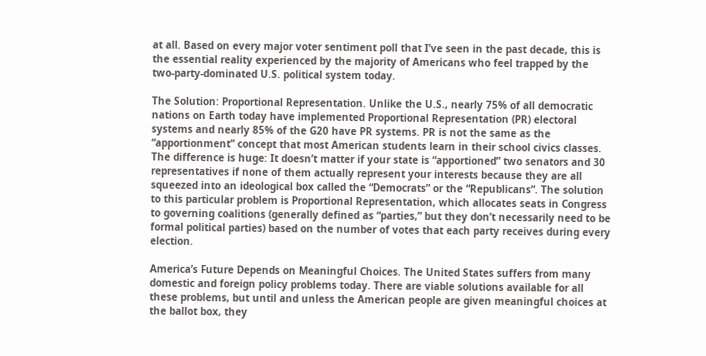at all. Based on every major voter sentiment poll that I’ve seen in the past decade, this is the essential reality experienced by the majority of Americans who feel trapped by the two-party-dominated U.S. political system today.

The Solution: Proportional Representation. Unlike the U.S., nearly 75% of all democratic nations on Earth today have implemented Proportional Representation (PR) electoral systems and nearly 85% of the G20 have PR systems. PR is not the same as the “apportionment” concept that most American students learn in their school civics classes. The difference is huge: It doesn’t matter if your state is “apportioned” two senators and 30 representatives if none of them actually represent your interests because they are all squeezed into an ideological box called the “Democrats” or the “Republicans”. The solution to this particular problem is Proportional Representation, which allocates seats in Congress to governing coalitions (generally defined as “parties,” but they don’t necessarily need to be formal political parties) based on the number of votes that each party receives during every election.

America’s Future Depends on Meaningful Choices. The United States suffers from many domestic and foreign policy problems today. There are viable solutions available for all these problems, but until and unless the American people are given meaningful choices at the ballot box, they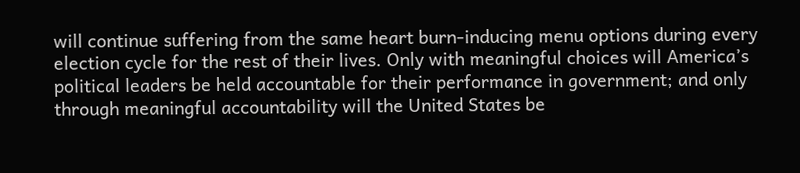will continue suffering from the same heart burn-inducing menu options during every election cycle for the rest of their lives. Only with meaningful choices will America’s political leaders be held accountable for their performance in government; and only through meaningful accountability will the United States be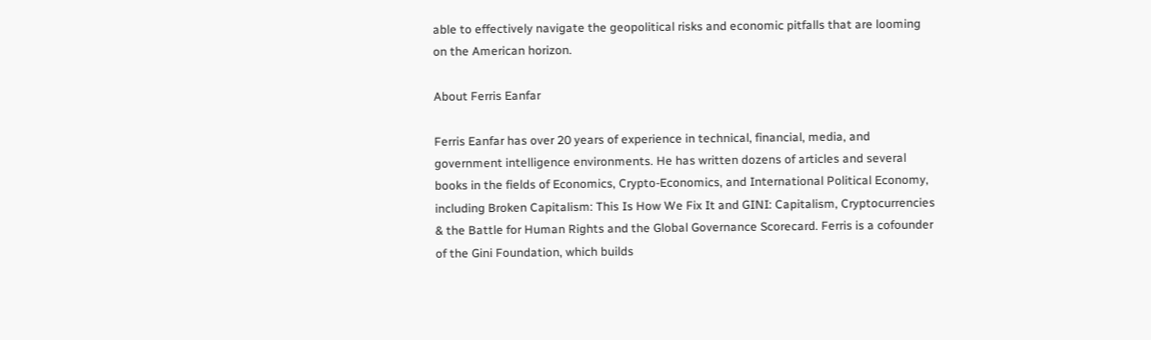able to effectively navigate the geopolitical risks and economic pitfalls that are looming on the American horizon.

About Ferris Eanfar

Ferris Eanfar has over 20 years of experience in technical, financial, media, and government intelligence environments. He has written dozens of articles and several books in the fields of Economics, Crypto-Economics, and International Political Economy, including Broken Capitalism: This Is How We Fix It and GINI: Capitalism, Cryptocurrencies & the Battle for Human Rights and the Global Governance Scorecard. Ferris is a cofounder of the Gini Foundation, which builds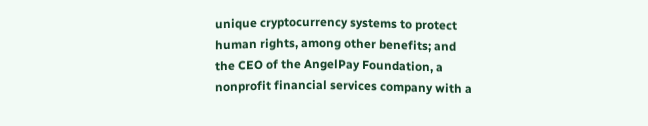unique cryptocurrency systems to protect human rights, among other benefits; and the CEO of the AngelPay Foundation, a nonprofit financial services company with a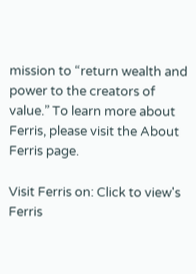mission to “return wealth and power to the creators of value.” To learn more about Ferris, please visit the About Ferris page.

Visit Ferris on: Click to view's Ferris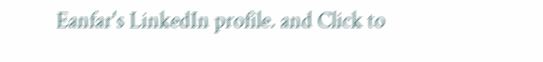Eanfar's LinkedIn profile. and Click to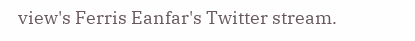view's Ferris Eanfar's Twitter stream.